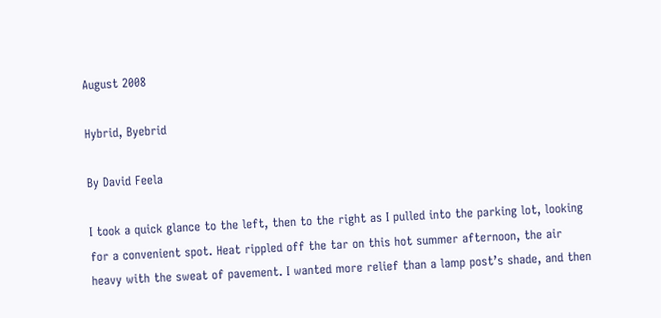August 2008

Hybrid, Byebrid

By David Feela

I took a quick glance to the left, then to the right as I pulled into the parking lot, looking for a convenient spot. Heat rippled off the tar on this hot summer afternoon, the air heavy with the sweat of pavement. I wanted more relief than a lamp post’s shade, and then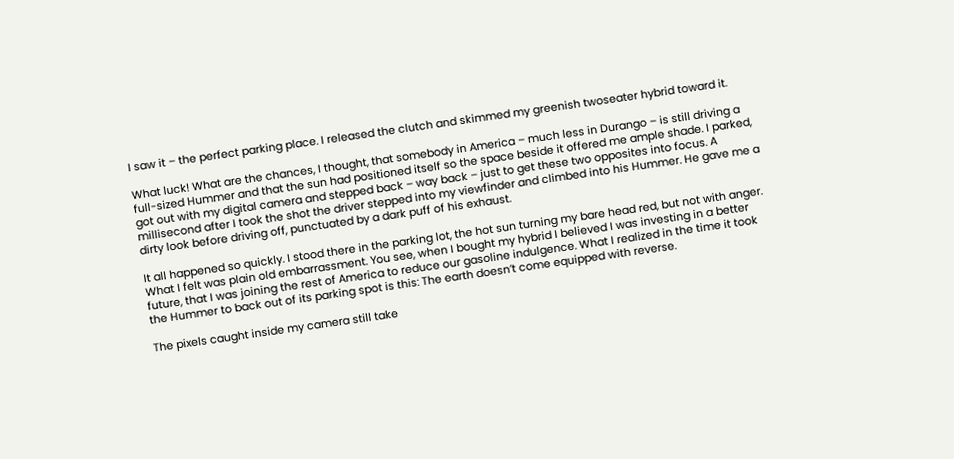I saw it – the perfect parking place. I released the clutch and skimmed my greenish twoseater hybrid toward it.

What luck! What are the chances, I thought, that somebody in America – much less in Durango – is still driving a full-sized Hummer and that the sun had positioned itself so the space beside it offered me ample shade. I parked, got out with my digital camera and stepped back – way back – just to get these two opposites into focus. A millisecond after I took the shot the driver stepped into my viewfinder and climbed into his Hummer. He gave me a dirty look before driving off, punctuated by a dark puff of his exhaust.

It all happened so quickly. I stood there in the parking lot, the hot sun turning my bare head red, but not with anger. What I felt was plain old embarrassment. You see, when I bought my hybrid I believed I was investing in a better future, that I was joining the rest of America to reduce our gasoline indulgence. What I realized in the time it took the Hummer to back out of its parking spot is this: The earth doesn’t come equipped with reverse.

The pixels caught inside my camera still take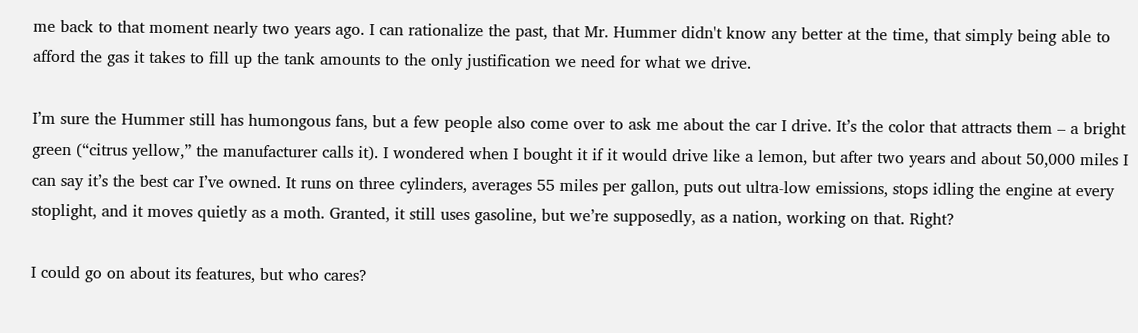me back to that moment nearly two years ago. I can rationalize the past, that Mr. Hummer didn't know any better at the time, that simply being able to afford the gas it takes to fill up the tank amounts to the only justification we need for what we drive.

I’m sure the Hummer still has humongous fans, but a few people also come over to ask me about the car I drive. It’s the color that attracts them – a bright green (“citrus yellow,” the manufacturer calls it). I wondered when I bought it if it would drive like a lemon, but after two years and about 50,000 miles I can say it’s the best car I’ve owned. It runs on three cylinders, averages 55 miles per gallon, puts out ultra-low emissions, stops idling the engine at every stoplight, and it moves quietly as a moth. Granted, it still uses gasoline, but we’re supposedly, as a nation, working on that. Right?

I could go on about its features, but who cares?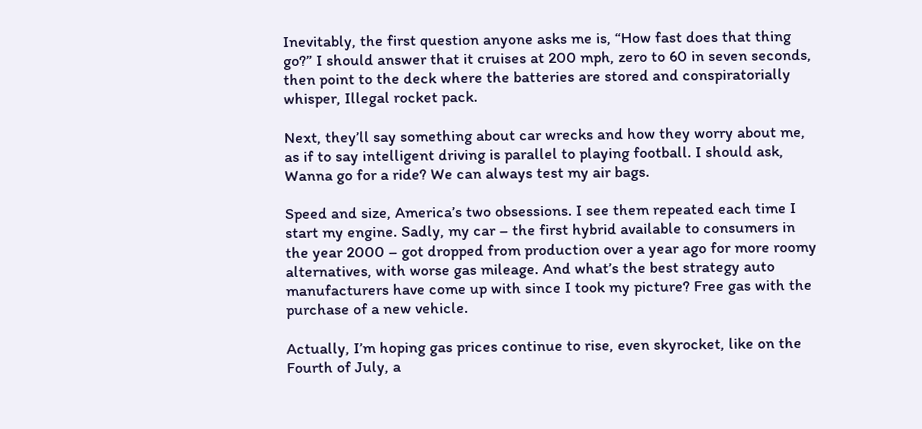Inevitably, the first question anyone asks me is, “How fast does that thing go?” I should answer that it cruises at 200 mph, zero to 60 in seven seconds, then point to the deck where the batteries are stored and conspiratorially whisper, Illegal rocket pack.

Next, they’ll say something about car wrecks and how they worry about me, as if to say intelligent driving is parallel to playing football. I should ask, Wanna go for a ride? We can always test my air bags.

Speed and size, America’s two obsessions. I see them repeated each time I start my engine. Sadly, my car – the first hybrid available to consumers in the year 2000 – got dropped from production over a year ago for more roomy alternatives, with worse gas mileage. And what’s the best strategy auto manufacturers have come up with since I took my picture? Free gas with the purchase of a new vehicle.

Actually, I’m hoping gas prices continue to rise, even skyrocket, like on the Fourth of July, a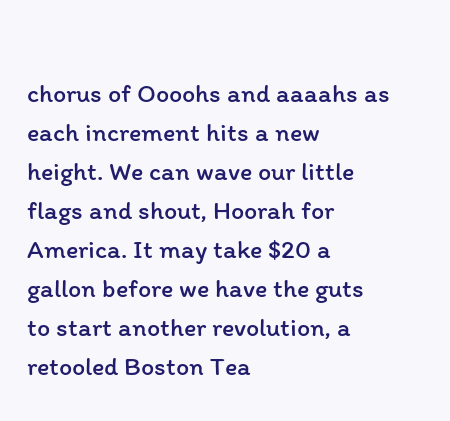chorus of Oooohs and aaaahs as each increment hits a new height. We can wave our little flags and shout, Hoorah for America. It may take $20 a gallon before we have the guts to start another revolution, a retooled Boston Tea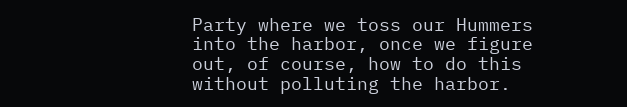Party where we toss our Hummers into the harbor, once we figure out, of course, how to do this without polluting the harbor.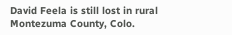David Feela is still lost in rural Montezuma County, Colo.